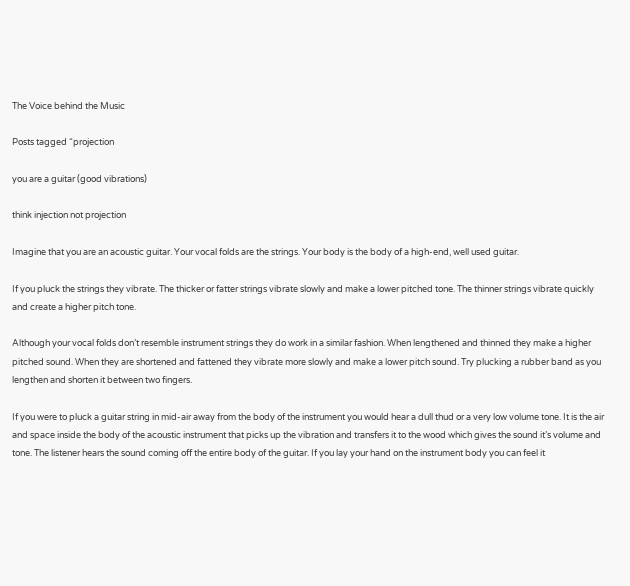The Voice behind the Music

Posts tagged “projection

you are a guitar (good vibrations)

think injection not projection

Imagine that you are an acoustic guitar. Your vocal folds are the strings. Your body is the body of a high-end, well used guitar.

If you pluck the strings they vibrate. The thicker or fatter strings vibrate slowly and make a lower pitched tone. The thinner strings vibrate quickly and create a higher pitch tone.

Although your vocal folds don’t resemble instrument strings they do work in a similar fashion. When lengthened and thinned they make a higher pitched sound. When they are shortened and fattened they vibrate more slowly and make a lower pitch sound. Try plucking a rubber band as you lengthen and shorten it between two fingers.

If you were to pluck a guitar string in mid-air away from the body of the instrument you would hear a dull thud or a very low volume tone. It is the air and space inside the body of the acoustic instrument that picks up the vibration and transfers it to the wood which gives the sound it’s volume and tone. The listener hears the sound coming off the entire body of the guitar. If you lay your hand on the instrument body you can feel it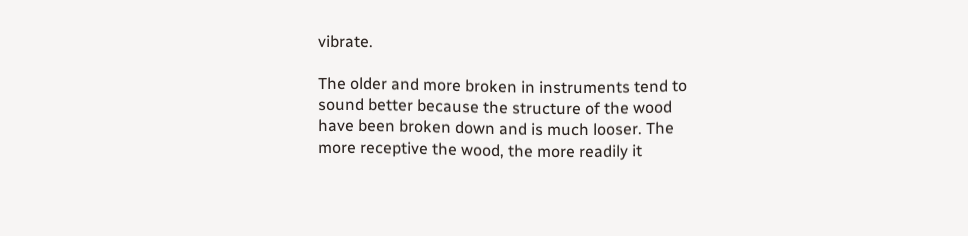vibrate.

The older and more broken in instruments tend to sound better because the structure of the wood have been broken down and is much looser. The more receptive the wood, the more readily it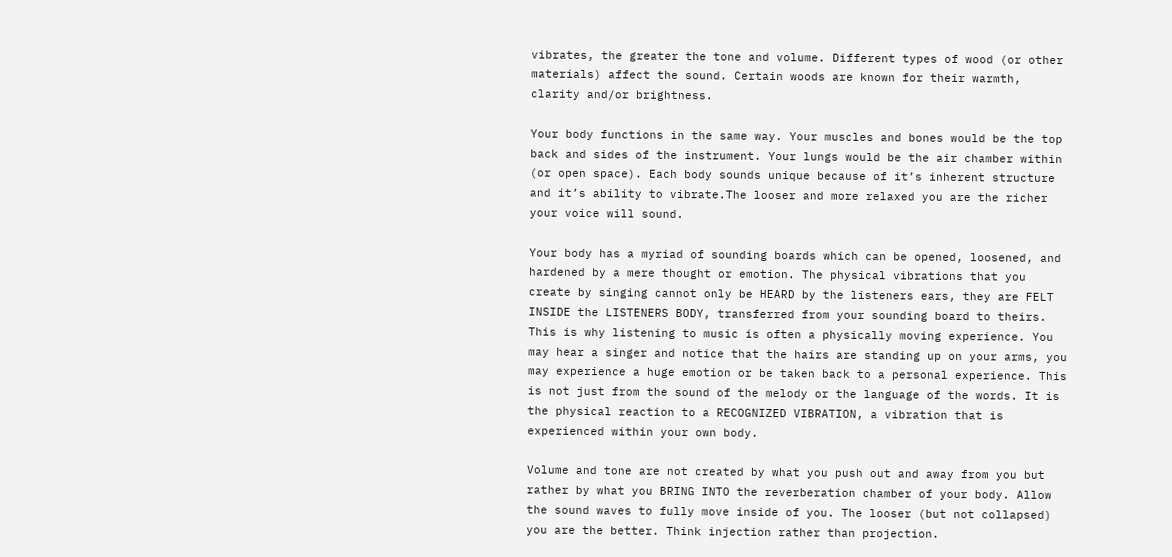vibrates, the greater the tone and volume. Different types of wood (or other materials) affect the sound. Certain woods are known for their warmth, clarity and/or brightness.

Your body functions in the same way. Your muscles and bones would be the top back and sides of the instrument. Your lungs would be the air chamber within (or open space). Each body sounds unique because of it’s inherent structure and it’s ability to vibrate.The looser and more relaxed you are the richer your voice will sound.

Your body has a myriad of sounding boards which can be opened, loosened, and hardened by a mere thought or emotion. The physical vibrations that you create by singing cannot only be HEARD by the listeners ears, they are FELT INSIDE the LISTENERS BODY, transferred from your sounding board to theirs. This is why listening to music is often a physically moving experience. You may hear a singer and notice that the hairs are standing up on your arms, you may experience a huge emotion or be taken back to a personal experience. This is not just from the sound of the melody or the language of the words. It is the physical reaction to a RECOGNIZED VIBRATION, a vibration that is experienced within your own body.

Volume and tone are not created by what you push out and away from you but rather by what you BRING INTO the reverberation chamber of your body. Allow the sound waves to fully move inside of you. The looser (but not collapsed) you are the better. Think injection rather than projection.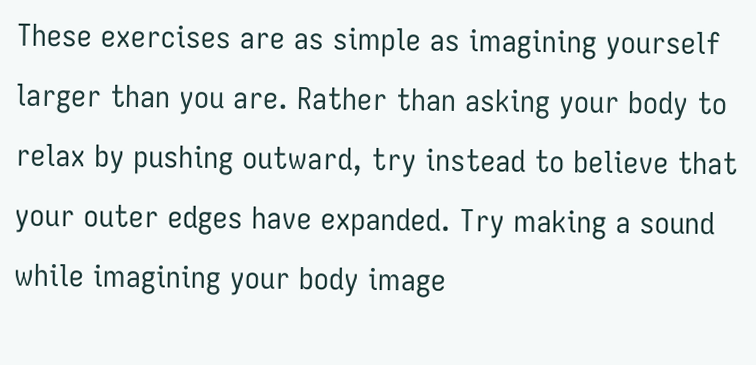These exercises are as simple as imagining yourself larger than you are. Rather than asking your body to relax by pushing outward, try instead to believe that your outer edges have expanded. Try making a sound while imagining your body image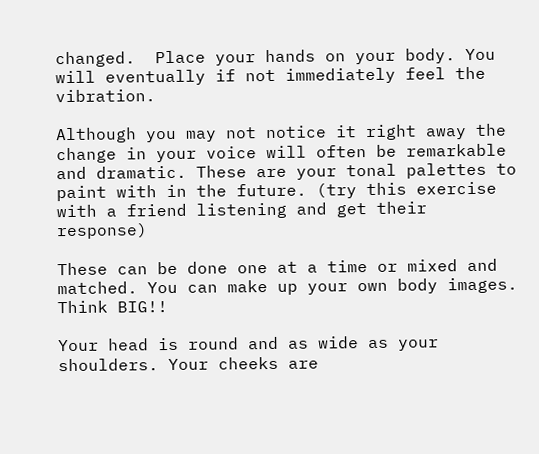changed.  Place your hands on your body. You will eventually if not immediately feel the vibration.

Although you may not notice it right away the change in your voice will often be remarkable and dramatic. These are your tonal palettes to paint with in the future. (try this exercise with a friend listening and get their response)

These can be done one at a time or mixed and matched. You can make up your own body images. Think BIG!!

Your head is round and as wide as your shoulders. Your cheeks are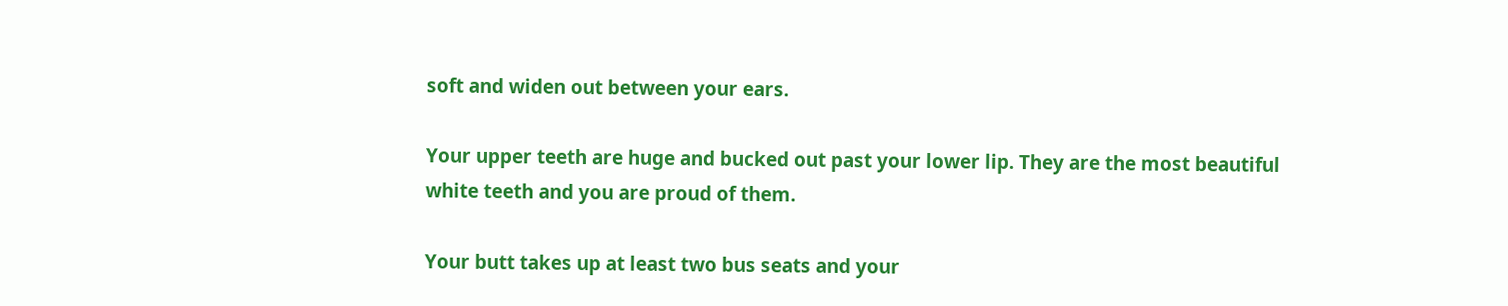soft and widen out between your ears.

Your upper teeth are huge and bucked out past your lower lip. They are the most beautiful white teeth and you are proud of them.

Your butt takes up at least two bus seats and your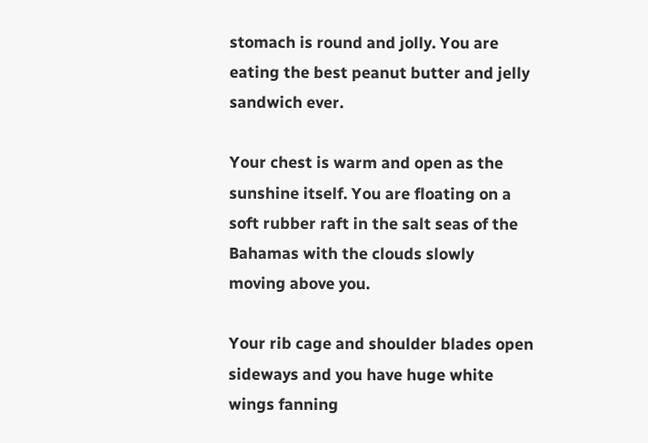stomach is round and jolly. You are eating the best peanut butter and jelly sandwich ever.

Your chest is warm and open as the sunshine itself. You are floating on a soft rubber raft in the salt seas of the Bahamas with the clouds slowly moving above you.

Your rib cage and shoulder blades open sideways and you have huge white wings fanning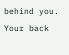behind you. Your back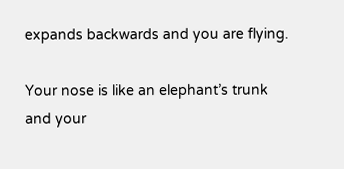expands backwards and you are flying.

Your nose is like an elephant’s trunk and your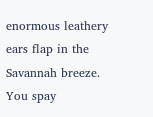enormous leathery ears flap in the Savannah breeze. You spay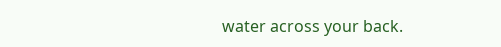water across your back.